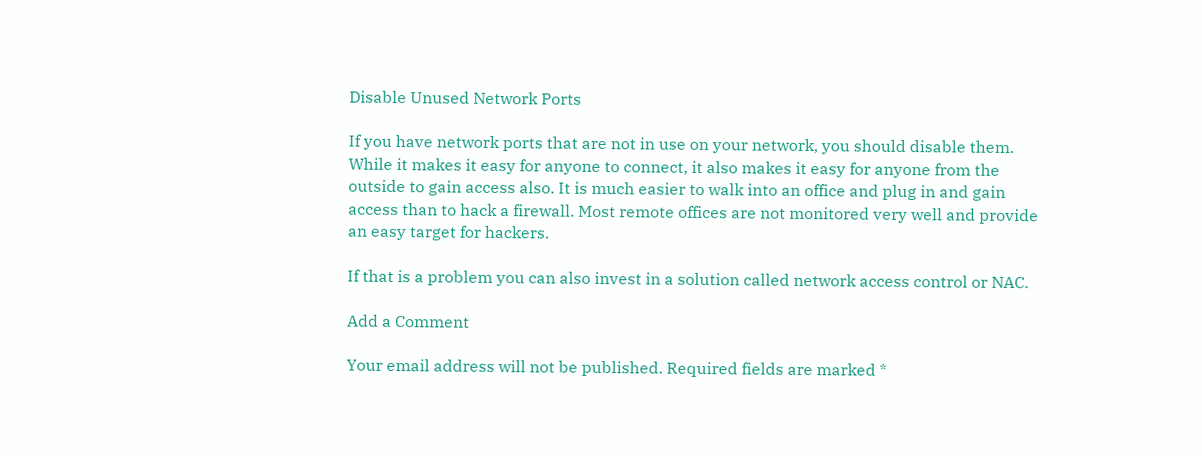Disable Unused Network Ports

If you have network ports that are not in use on your network, you should disable them. While it makes it easy for anyone to connect, it also makes it easy for anyone from the outside to gain access also. It is much easier to walk into an office and plug in and gain access than to hack a firewall. Most remote offices are not monitored very well and provide an easy target for hackers.

If that is a problem you can also invest in a solution called network access control or NAC.

Add a Comment

Your email address will not be published. Required fields are marked *